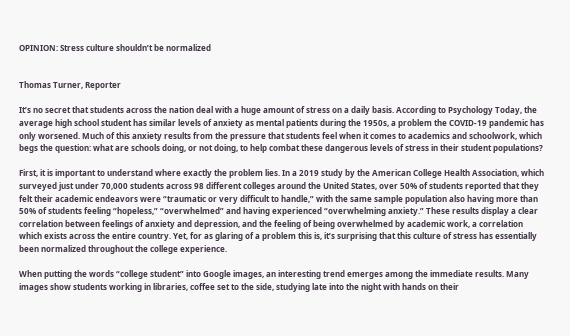OPINION: Stress culture shouldn’t be normalized


Thomas Turner, Reporter

It’s no secret that students across the nation deal with a huge amount of stress on a daily basis. According to Psychology Today, the average high school student has similar levels of anxiety as mental patients during the 1950s, a problem the COVID-19 pandemic has only worsened. Much of this anxiety results from the pressure that students feel when it comes to academics and schoolwork, which begs the question: what are schools doing, or not doing, to help combat these dangerous levels of stress in their student populations?

First, it is important to understand where exactly the problem lies. In a 2019 study by the American College Health Association, which surveyed just under 70,000 students across 98 different colleges around the United States, over 50% of students reported that they felt their academic endeavors were “traumatic or very difficult to handle,” with the same sample population also having more than 50% of students feeling “hopeless,” “overwhelmed” and having experienced “overwhelming anxiety.” These results display a clear correlation between feelings of anxiety and depression, and the feeling of being overwhelmed by academic work, a correlation which exists across the entire country. Yet, for as glaring of a problem this is, it’s surprising that this culture of stress has essentially been normalized throughout the college experience.

When putting the words “college student” into Google images, an interesting trend emerges among the immediate results. Many images show students working in libraries, coffee set to the side, studying late into the night with hands on their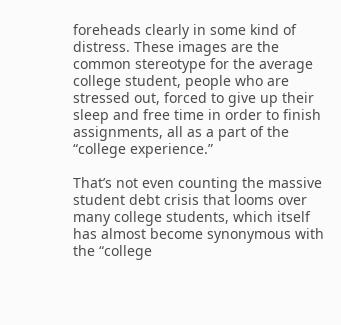foreheads clearly in some kind of distress. These images are the common stereotype for the average college student, people who are stressed out, forced to give up their sleep and free time in order to finish assignments, all as a part of the “college experience.”

That’s not even counting the massive student debt crisis that looms over many college students, which itself has almost become synonymous with the “college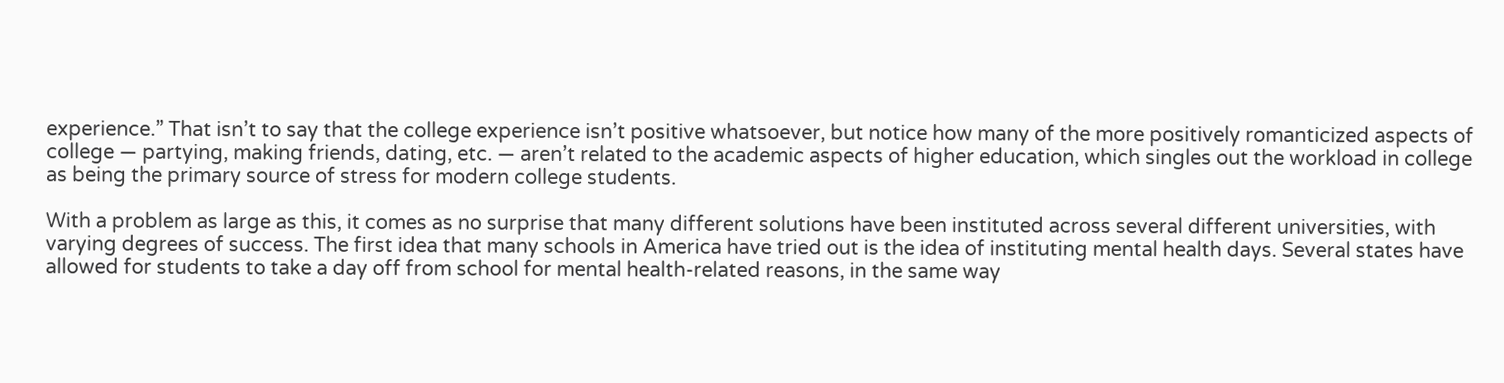experience.” That isn’t to say that the college experience isn’t positive whatsoever, but notice how many of the more positively romanticized aspects of college — partying, making friends, dating, etc. — aren’t related to the academic aspects of higher education, which singles out the workload in college as being the primary source of stress for modern college students.

With a problem as large as this, it comes as no surprise that many different solutions have been instituted across several different universities, with varying degrees of success. The first idea that many schools in America have tried out is the idea of instituting mental health days. Several states have allowed for students to take a day off from school for mental health-related reasons, in the same way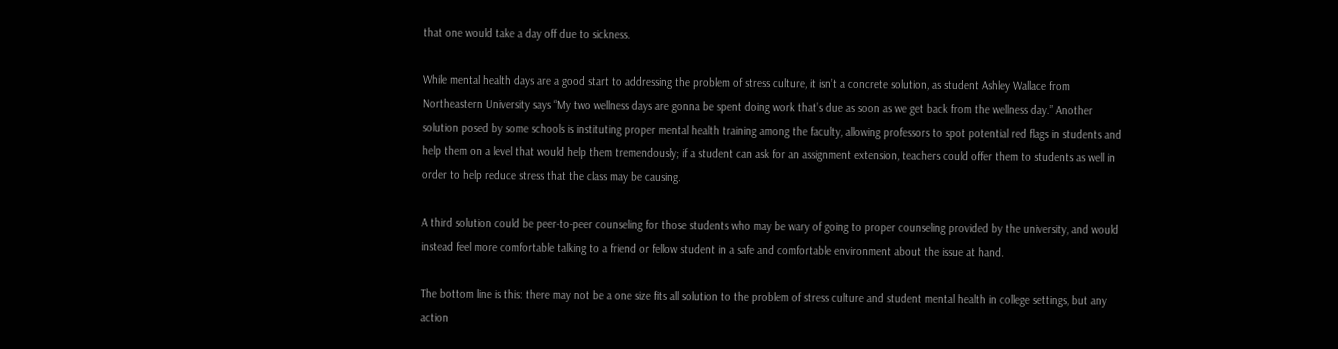that one would take a day off due to sickness.

While mental health days are a good start to addressing the problem of stress culture, it isn’t a concrete solution, as student Ashley Wallace from Northeastern University says “My two wellness days are gonna be spent doing work that’s due as soon as we get back from the wellness day.” Another solution posed by some schools is instituting proper mental health training among the faculty, allowing professors to spot potential red flags in students and help them on a level that would help them tremendously; if a student can ask for an assignment extension, teachers could offer them to students as well in order to help reduce stress that the class may be causing.

A third solution could be peer-to-peer counseling for those students who may be wary of going to proper counseling provided by the university, and would instead feel more comfortable talking to a friend or fellow student in a safe and comfortable environment about the issue at hand.

The bottom line is this: there may not be a one size fits all solution to the problem of stress culture and student mental health in college settings, but any action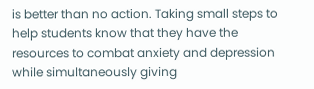is better than no action. Taking small steps to help students know that they have the resources to combat anxiety and depression while simultaneously giving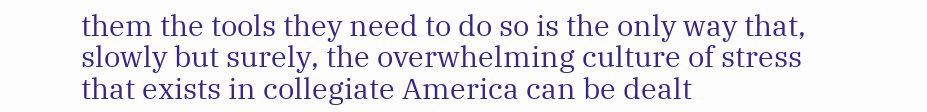them the tools they need to do so is the only way that, slowly but surely, the overwhelming culture of stress that exists in collegiate America can be dealt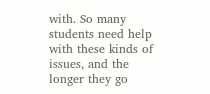with. So many students need help with these kinds of issues, and the longer they go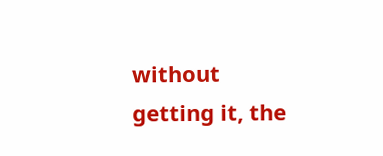without getting it, the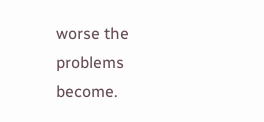worse the problems become.